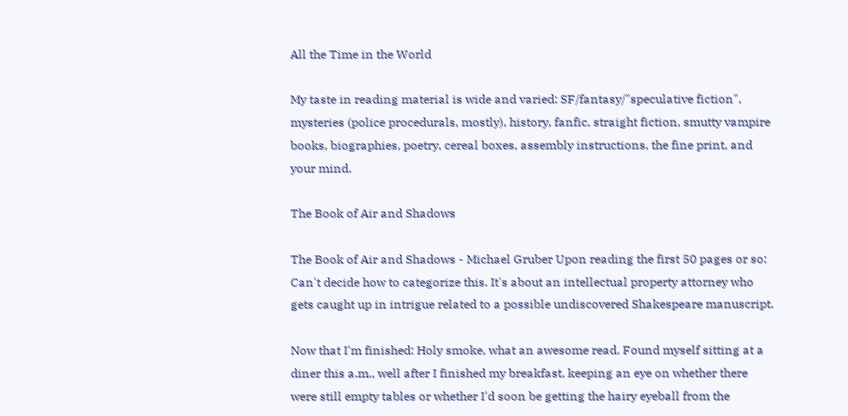All the Time in the World

My taste in reading material is wide and varied: SF/fantasy/"speculative fiction", mysteries (police procedurals, mostly), history, fanfic, straight fiction, smutty vampire books, biographies, poetry, cereal boxes, assembly instructions, the fine print, and your mind.

The Book of Air and Shadows

The Book of Air and Shadows - Michael Gruber Upon reading the first 50 pages or so: Can't decide how to categorize this. It's about an intellectual property attorney who gets caught up in intrigue related to a possible undiscovered Shakespeare manuscript.

Now that I'm finished: Holy smoke, what an awesome read. Found myself sitting at a diner this a.m., well after I finished my breakfast, keeping an eye on whether there were still empty tables or whether I'd soon be getting the hairy eyeball from the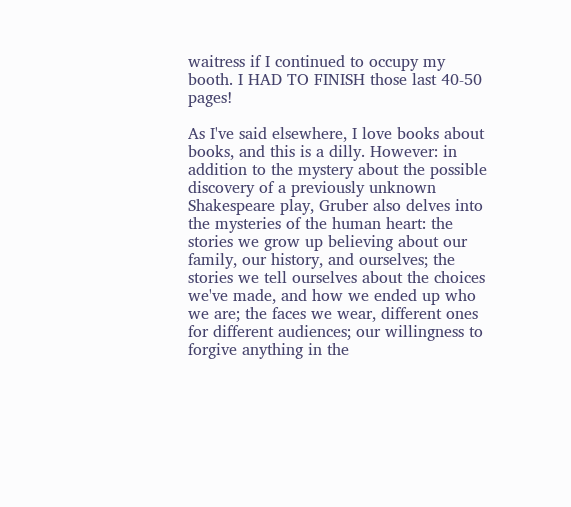waitress if I continued to occupy my booth. I HAD TO FINISH those last 40-50 pages!

As I've said elsewhere, I love books about books, and this is a dilly. However: in addition to the mystery about the possible discovery of a previously unknown Shakespeare play, Gruber also delves into the mysteries of the human heart: the stories we grow up believing about our family, our history, and ourselves; the stories we tell ourselves about the choices we've made, and how we ended up who we are; the faces we wear, different ones for different audiences; our willingness to forgive anything in the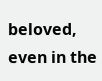beloved, even in the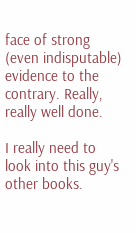face of strong (even indisputable) evidence to the contrary. Really, really well done.

I really need to look into this guy's other books.